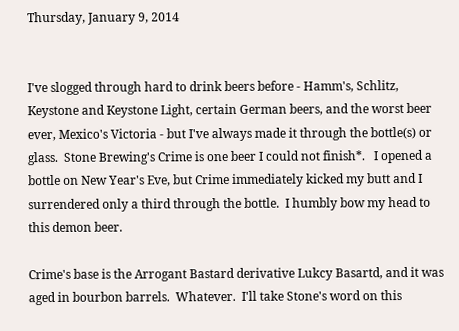Thursday, January 9, 2014


I've slogged through hard to drink beers before - Hamm's, Schlitz, Keystone and Keystone Light, certain German beers, and the worst beer ever, Mexico's Victoria - but I've always made it through the bottle(s) or glass.  Stone Brewing's Crime is one beer I could not finish*.   I opened a bottle on New Year's Eve, but Crime immediately kicked my butt and I surrendered only a third through the bottle.  I humbly bow my head to this demon beer.

Crime's base is the Arrogant Bastard derivative Lukcy Basartd, and it was aged in bourbon barrels.  Whatever.  I'll take Stone's word on this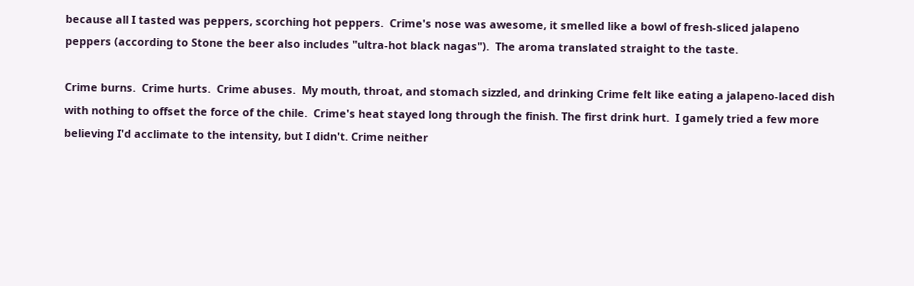because all I tasted was peppers, scorching hot peppers.  Crime's nose was awesome, it smelled like a bowl of fresh-sliced jalapeno peppers (according to Stone the beer also includes "ultra-hot black nagas").  The aroma translated straight to the taste.

Crime burns.  Crime hurts.  Crime abuses.  My mouth, throat, and stomach sizzled, and drinking Crime felt like eating a jalapeno-laced dish with nothing to offset the force of the chile.  Crime's heat stayed long through the finish. The first drink hurt.  I gamely tried a few more believing I'd acclimate to the intensity, but I didn't. Crime neither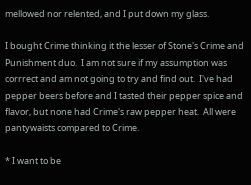mellowed nor relented, and I put down my glass.

I bought Crime thinking it the lesser of Stone's Crime and Punishment duo.  I am not sure if my assumption was corrrect and am not going to try and find out.  I've had pepper beers before and I tasted their pepper spice and flavor, but none had Crime's raw pepper heat.  All were pantywaists compared to Crime.

* I want to be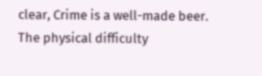clear, Crime is a well-made beer.  The physical difficulty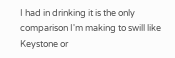I had in drinking it is the only comparison I'm making to swill like Keystone or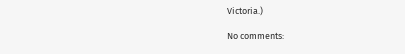Victoria.)

No comments: